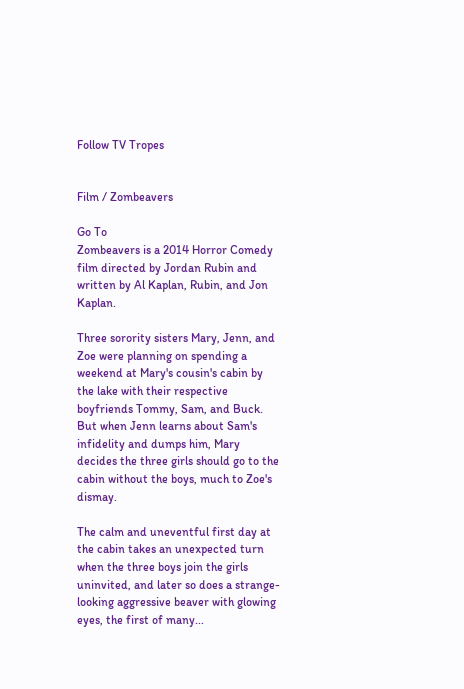Follow TV Tropes


Film / Zombeavers

Go To
Zombeavers is a 2014 Horror Comedy film directed by Jordan Rubin and written by Al Kaplan, Rubin, and Jon Kaplan.

Three sorority sisters Mary, Jenn, and Zoe were planning on spending a weekend at Mary's cousin's cabin by the lake with their respective boyfriends Tommy, Sam, and Buck. But when Jenn learns about Sam's infidelity and dumps him, Mary decides the three girls should go to the cabin without the boys, much to Zoe's dismay.

The calm and uneventful first day at the cabin takes an unexpected turn when the three boys join the girls uninvited, and later so does a strange-looking aggressive beaver with glowing eyes, the first of many...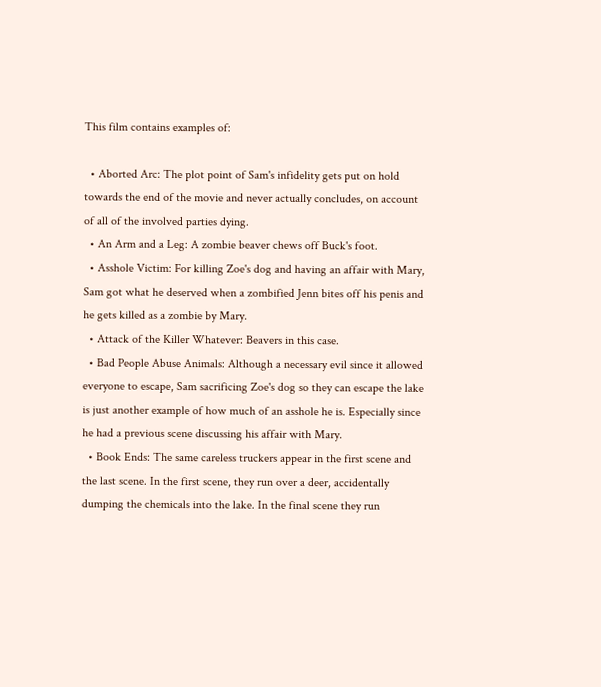This film contains examples of:

  • Aborted Arc: The plot point of Sam's infidelity gets put on hold towards the end of the movie and never actually concludes, on account of all of the involved parties dying.
  • An Arm and a Leg: A zombie beaver chews off Buck's foot.
  • Asshole Victim: For killing Zoe's dog and having an affair with Mary, Sam got what he deserved when a zombified Jenn bites off his penis and he gets killed as a zombie by Mary.
  • Attack of the Killer Whatever: Beavers in this case.
  • Bad People Abuse Animals: Although a necessary evil since it allowed everyone to escape, Sam sacrificing Zoe's dog so they can escape the lake is just another example of how much of an asshole he is. Especially since he had a previous scene discussing his affair with Mary.
  • Book Ends: The same careless truckers appear in the first scene and the last scene. In the first scene, they run over a deer, accidentally dumping the chemicals into the lake. In the final scene they run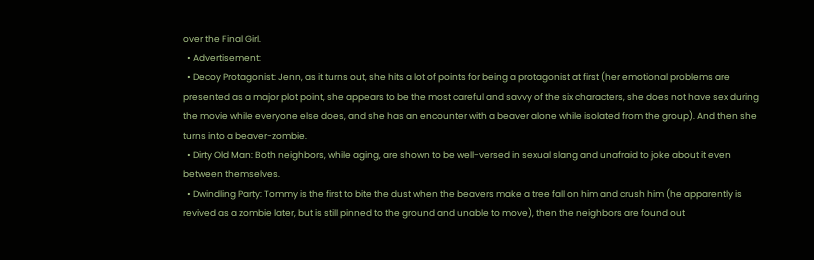over the Final Girl.
  • Advertisement:
  • Decoy Protagonist: Jenn, as it turns out, she hits a lot of points for being a protagonist at first (her emotional problems are presented as a major plot point, she appears to be the most careful and savvy of the six characters, she does not have sex during the movie while everyone else does, and she has an encounter with a beaver alone while isolated from the group). And then she turns into a beaver-zombie.
  • Dirty Old Man: Both neighbors, while aging, are shown to be well-versed in sexual slang and unafraid to joke about it even between themselves.
  • Dwindling Party: Tommy is the first to bite the dust when the beavers make a tree fall on him and crush him (he apparently is revived as a zombie later, but is still pinned to the ground and unable to move), then the neighbors are found out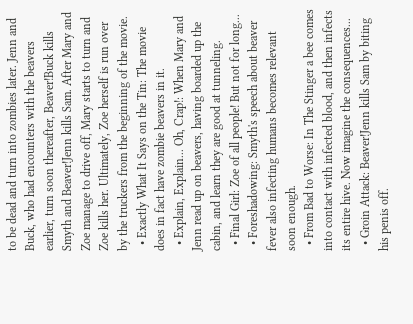to be dead and turn into zombies later. Jenn and Buck, who had encounters with the beavers earlier, turn soon thereafter, Beaver!Buck kills Smyth and Beaver!Jenn kills Sam. After Mary and Zoe manage to drive off, Mary starts to turn and Zoe kills her. Ultimately, Zoe herself is run over by the truckers from the beginning of the movie.
  • Exactly What It Says on the Tin: The movie does in fact have zombie beavers in it.
  • Explain, Explain... Oh, Crap!: When Mary and Jenn read up on beavers, having boarded up the cabin, and learn they are good at tunneling.
  • Final Girl: Zoe of all people! But not for long...
  • Foreshadowing: Smyth's speech about beaver fever also infecting humans becomes relevant soon enough.
  • From Bad to Worse: In The Stinger a bee comes into contact with infected blood, and then infects its entire hive. Now imagine the consequences...
  • Groin Attack: Beaver!Jenn kills Sam by biting his penis off.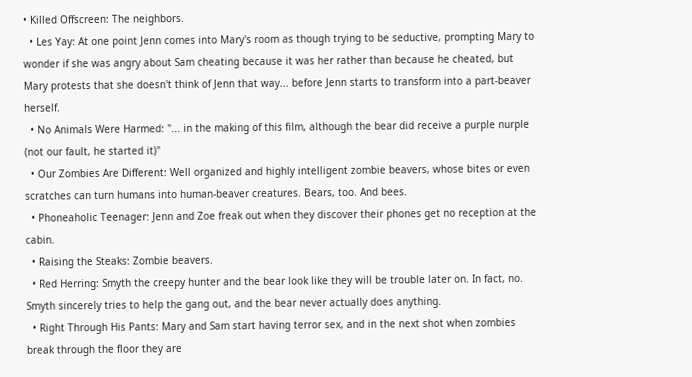• Killed Offscreen: The neighbors.
  • Les Yay: At one point Jenn comes into Mary's room as though trying to be seductive, prompting Mary to wonder if she was angry about Sam cheating because it was her rather than because he cheated, but Mary protests that she doesn't think of Jenn that way... before Jenn starts to transform into a part-beaver herself.
  • No Animals Were Harmed: "... in the making of this film, although the bear did receive a purple nurple (not our fault, he started it)"
  • Our Zombies Are Different: Well organized and highly intelligent zombie beavers, whose bites or even scratches can turn humans into human-beaver creatures. Bears, too. And bees.
  • Phoneaholic Teenager: Jenn and Zoe freak out when they discover their phones get no reception at the cabin.
  • Raising the Steaks: Zombie beavers.
  • Red Herring: Smyth the creepy hunter and the bear look like they will be trouble later on. In fact, no. Smyth sincerely tries to help the gang out, and the bear never actually does anything.
  • Right Through His Pants: Mary and Sam start having terror sex, and in the next shot when zombies break through the floor they are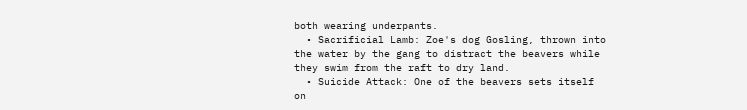both wearing underpants.
  • Sacrificial Lamb: Zoe's dog Gosling, thrown into the water by the gang to distract the beavers while they swim from the raft to dry land.
  • Suicide Attack: One of the beavers sets itself on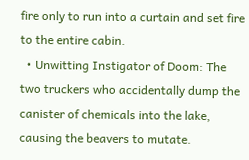fire only to run into a curtain and set fire to the entire cabin.
  • Unwitting Instigator of Doom: The two truckers who accidentally dump the canister of chemicals into the lake, causing the beavers to mutate.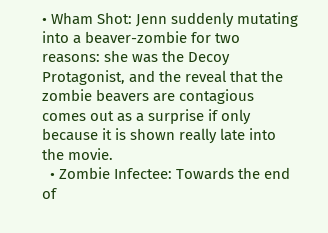• Wham Shot: Jenn suddenly mutating into a beaver-zombie for two reasons: she was the Decoy Protagonist, and the reveal that the zombie beavers are contagious comes out as a surprise if only because it is shown really late into the movie.
  • Zombie Infectee: Towards the end of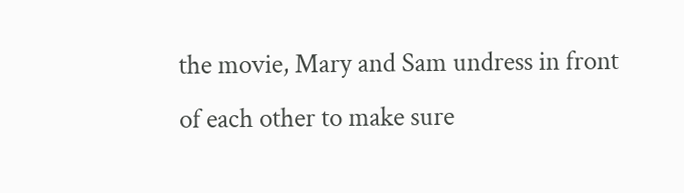the movie, Mary and Sam undress in front of each other to make sure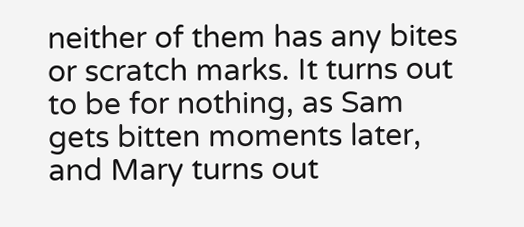neither of them has any bites or scratch marks. It turns out to be for nothing, as Sam gets bitten moments later, and Mary turns out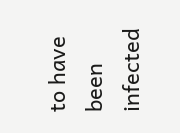to have been infected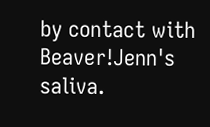by contact with Beaver!Jenn's saliva.